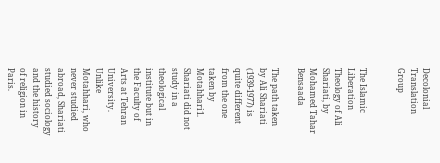Decolonial Translation Group


The Islamic Liberation Theology of Ali Shariati, by Mohamed Tahar Bensaada

The path taken by Ali Shariati (1939-1977) is quite different from the one taken by Motahhari1. Shariati did not study in a theological institute but in the Faculty of Arts at Tehran University. Unlike Motahhari, who never studied abroad, Shariati studied sociology and the history of religion in Paris.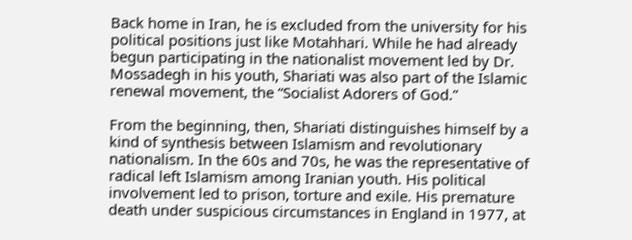Back home in Iran, he is excluded from the university for his political positions just like Motahhari. While he had already begun participating in the nationalist movement led by Dr. Mossadegh in his youth, Shariati was also part of the Islamic renewal movement, the “Socialist Adorers of God.”

From the beginning, then, Shariati distinguishes himself by a kind of synthesis between Islamism and revolutionary nationalism. In the 60s and 70s, he was the representative of radical left Islamism among Iranian youth. His political involvement led to prison, torture and exile. His premature death under suspicious circumstances in England in 1977, at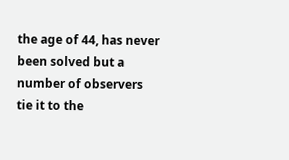the age of 44, has never been solved but a number of observers tie it to the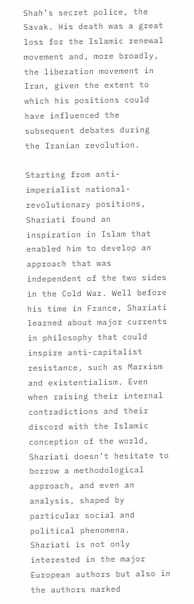Shah’s secret police, the Savak. His death was a great loss for the Islamic renewal movement and, more broadly, the liberation movement in Iran, given the extent to which his positions could have influenced the subsequent debates during the Iranian revolution.

Starting from anti-imperialist national-revolutionary positions, Shariati found an inspiration in Islam that enabled him to develop an approach that was independent of the two sides in the Cold War. Well before his time in France, Shariati learned about major currents in philosophy that could inspire anti-capitalist resistance, such as Marxism and existentialism. Even when raising their internal contradictions and their discord with the Islamic conception of the world, Shariati doesn’t hesitate to borrow a methodological approach, and even an analysis, shaped by particular social and political phenomena. Shariati is not only interested in the major European authors but also in the authors marked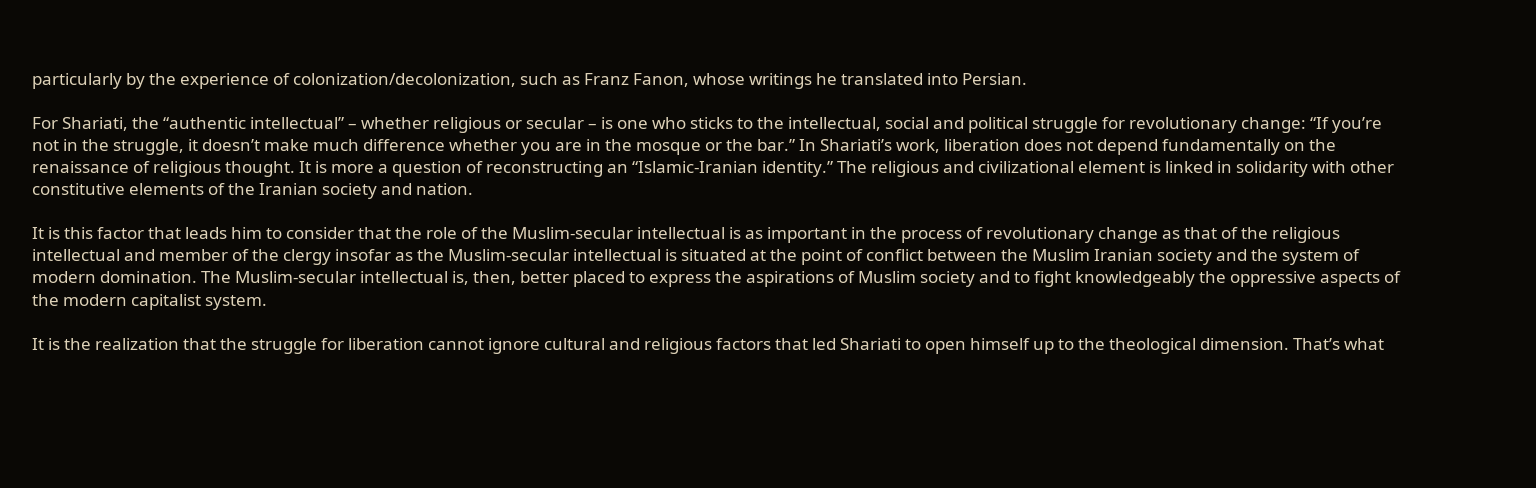particularly by the experience of colonization/decolonization, such as Franz Fanon, whose writings he translated into Persian.

For Shariati, the “authentic intellectual” – whether religious or secular – is one who sticks to the intellectual, social and political struggle for revolutionary change: “If you’re not in the struggle, it doesn’t make much difference whether you are in the mosque or the bar.” In Shariati’s work, liberation does not depend fundamentally on the renaissance of religious thought. It is more a question of reconstructing an “Islamic-Iranian identity.” The religious and civilizational element is linked in solidarity with other constitutive elements of the Iranian society and nation.

It is this factor that leads him to consider that the role of the Muslim-secular intellectual is as important in the process of revolutionary change as that of the religious intellectual and member of the clergy insofar as the Muslim-secular intellectual is situated at the point of conflict between the Muslim Iranian society and the system of modern domination. The Muslim-secular intellectual is, then, better placed to express the aspirations of Muslim society and to fight knowledgeably the oppressive aspects of the modern capitalist system.

It is the realization that the struggle for liberation cannot ignore cultural and religious factors that led Shariati to open himself up to the theological dimension. That’s what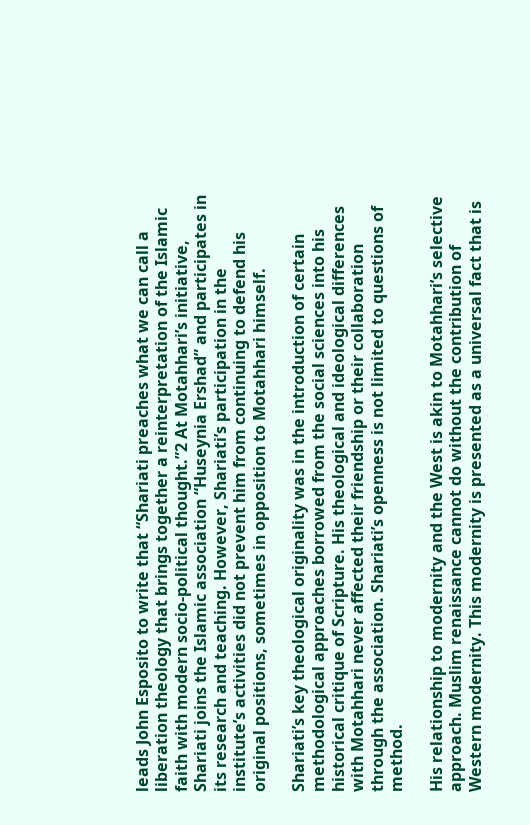leads John Esposito to write that “Shariati preaches what we can call a liberation theology that brings together a reinterpretation of the Islamic faith with modern socio-political thought.”2 At Motahhari’s initiative, Shariati joins the Islamic association “Huseynia Ershad” and participates in its research and teaching. However, Shariati’s participation in the institute’s activities did not prevent him from continuing to defend his original positions, sometimes in opposition to Motahhari himself.

Shariati’s key theological originality was in the introduction of certain methodological approaches borrowed from the social sciences into his historical critique of Scripture. His theological and ideological differences with Motahhari never affected their friendship or their collaboration through the association. Shariati’s openness is not limited to questions of method.

His relationship to modernity and the West is akin to Motahhari’s selective approach. Muslim renaissance cannot do without the contribution of Western modernity. This modernity is presented as a universal fact that is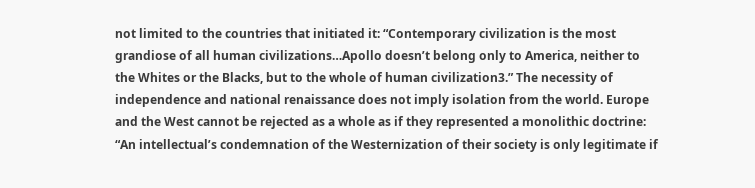not limited to the countries that initiated it: “Contemporary civilization is the most grandiose of all human civilizations…Apollo doesn’t belong only to America, neither to the Whites or the Blacks, but to the whole of human civilization3.” The necessity of independence and national renaissance does not imply isolation from the world. Europe and the West cannot be rejected as a whole as if they represented a monolithic doctrine: “An intellectual’s condemnation of the Westernization of their society is only legitimate if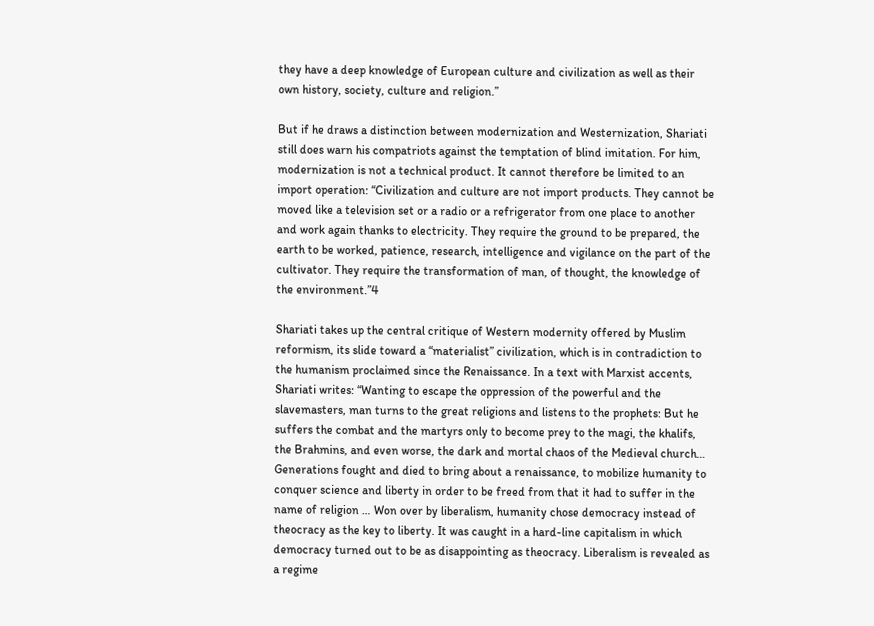they have a deep knowledge of European culture and civilization as well as their own history, society, culture and religion.”

But if he draws a distinction between modernization and Westernization, Shariati still does warn his compatriots against the temptation of blind imitation. For him, modernization is not a technical product. It cannot therefore be limited to an import operation: “Civilization and culture are not import products. They cannot be moved like a television set or a radio or a refrigerator from one place to another and work again thanks to electricity. They require the ground to be prepared, the earth to be worked, patience, research, intelligence and vigilance on the part of the cultivator. They require the transformation of man, of thought, the knowledge of the environment.”4

Shariati takes up the central critique of Western modernity offered by Muslim reformism, its slide toward a “materialist” civilization, which is in contradiction to the humanism proclaimed since the Renaissance. In a text with Marxist accents, Shariati writes: “Wanting to escape the oppression of the powerful and the slavemasters, man turns to the great religions and listens to the prophets: But he suffers the combat and the martyrs only to become prey to the magi, the khalifs, the Brahmins, and even worse, the dark and mortal chaos of the Medieval church… Generations fought and died to bring about a renaissance, to mobilize humanity to conquer science and liberty in order to be freed from that it had to suffer in the name of religion … Won over by liberalism, humanity chose democracy instead of theocracy as the key to liberty. It was caught in a hard-line capitalism in which democracy turned out to be as disappointing as theocracy. Liberalism is revealed as a regime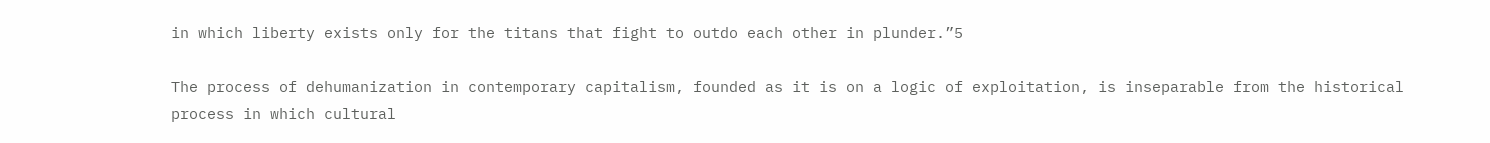in which liberty exists only for the titans that fight to outdo each other in plunder.”5

The process of dehumanization in contemporary capitalism, founded as it is on a logic of exploitation, is inseparable from the historical process in which cultural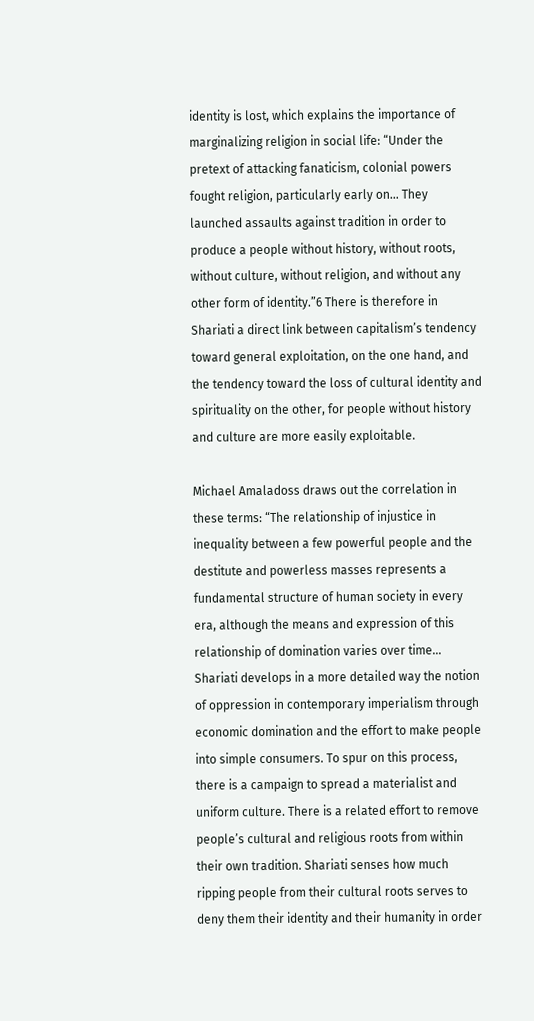identity is lost, which explains the importance of marginalizing religion in social life: “Under the pretext of attacking fanaticism, colonial powers fought religion, particularly early on… They launched assaults against tradition in order to produce a people without history, without roots, without culture, without religion, and without any other form of identity.”6 There is therefore in Shariati a direct link between capitalism’s tendency toward general exploitation, on the one hand, and the tendency toward the loss of cultural identity and spirituality on the other, for people without history and culture are more easily exploitable.

Michael Amaladoss draws out the correlation in these terms: “The relationship of injustice in inequality between a few powerful people and the destitute and powerless masses represents a fundamental structure of human society in every era, although the means and expression of this relationship of domination varies over time… Shariati develops in a more detailed way the notion of oppression in contemporary imperialism through economic domination and the effort to make people into simple consumers. To spur on this process, there is a campaign to spread a materialist and uniform culture. There is a related effort to remove people’s cultural and religious roots from within their own tradition. Shariati senses how much ripping people from their cultural roots serves to deny them their identity and their humanity in order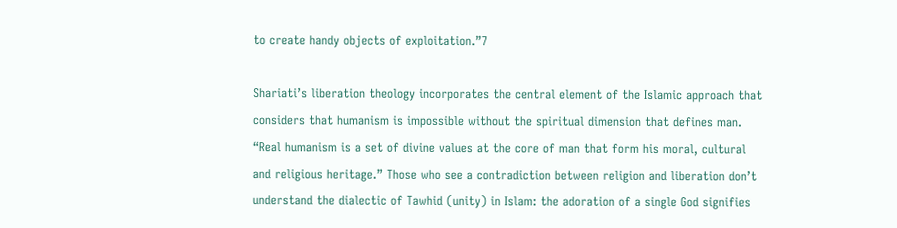to create handy objects of exploitation.”7

Shariati’s liberation theology incorporates the central element of the Islamic approach that considers that humanism is impossible without the spiritual dimension that defines man. “Real humanism is a set of divine values at the core of man that form his moral, cultural and religious heritage.” Those who see a contradiction between religion and liberation don’t understand the dialectic of Tawhid (unity) in Islam: the adoration of a single God signifies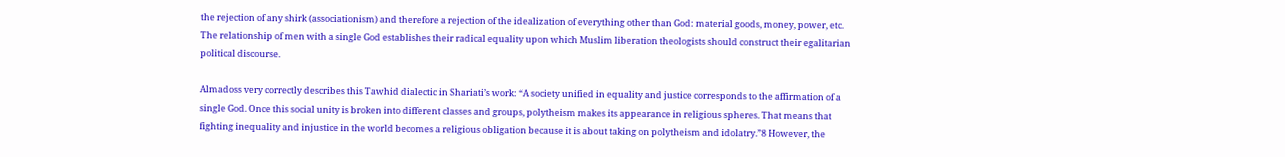the rejection of any shirk (associationism) and therefore a rejection of the idealization of everything other than God: material goods, money, power, etc. The relationship of men with a single God establishes their radical equality upon which Muslim liberation theologists should construct their egalitarian political discourse.

Almadoss very correctly describes this Tawhid dialectic in Shariati’s work: “A society unified in equality and justice corresponds to the affirmation of a single God. Once this social unity is broken into different classes and groups, polytheism makes its appearance in religious spheres. That means that fighting inequality and injustice in the world becomes a religious obligation because it is about taking on polytheism and idolatry.”8 However, the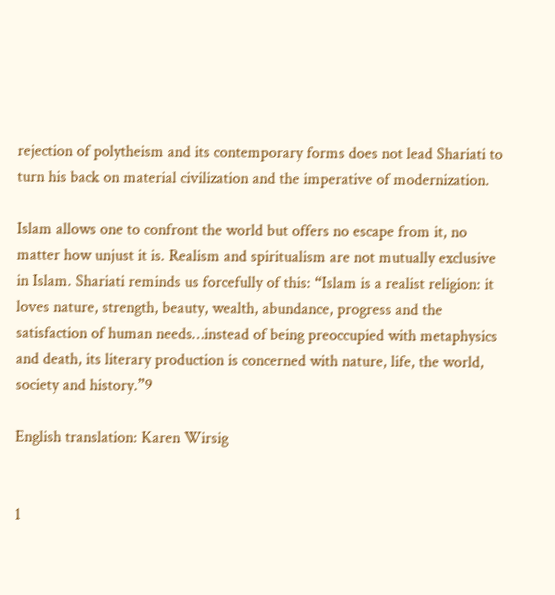rejection of polytheism and its contemporary forms does not lead Shariati to turn his back on material civilization and the imperative of modernization.

Islam allows one to confront the world but offers no escape from it, no matter how unjust it is. Realism and spiritualism are not mutually exclusive in Islam. Shariati reminds us forcefully of this: “Islam is a realist religion: it loves nature, strength, beauty, wealth, abundance, progress and the satisfaction of human needs…instead of being preoccupied with metaphysics and death, its literary production is concerned with nature, life, the world, society and history.”9

English translation: Karen Wirsig


1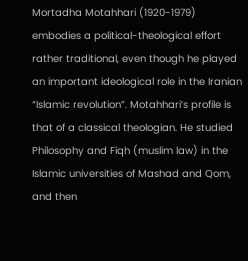Mortadha Motahhari (1920-1979) embodies a political-theological effort rather traditional, even though he played an important ideological role in the Iranian “Islamic revolution”. Motahhari’s profile is that of a classical theologian. He studied Philosophy and Fiqh (muslim law) in the Islamic universities of Mashad and Qom, and then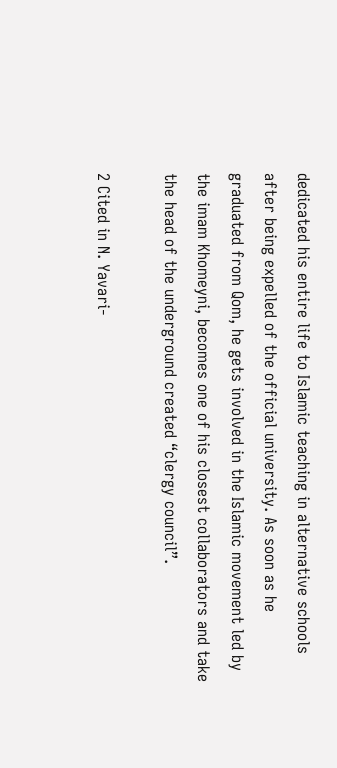dedicated his entire life to Islamic teaching in alternative schools after being expelled of the official university. As soon as he graduated from Qom, he gets involved in the Islamic movement led by the imam Khomeyni, becomes one of his closest collaborators and take the head of the underground created “clergy council”.

2 Cited in N. Yavari-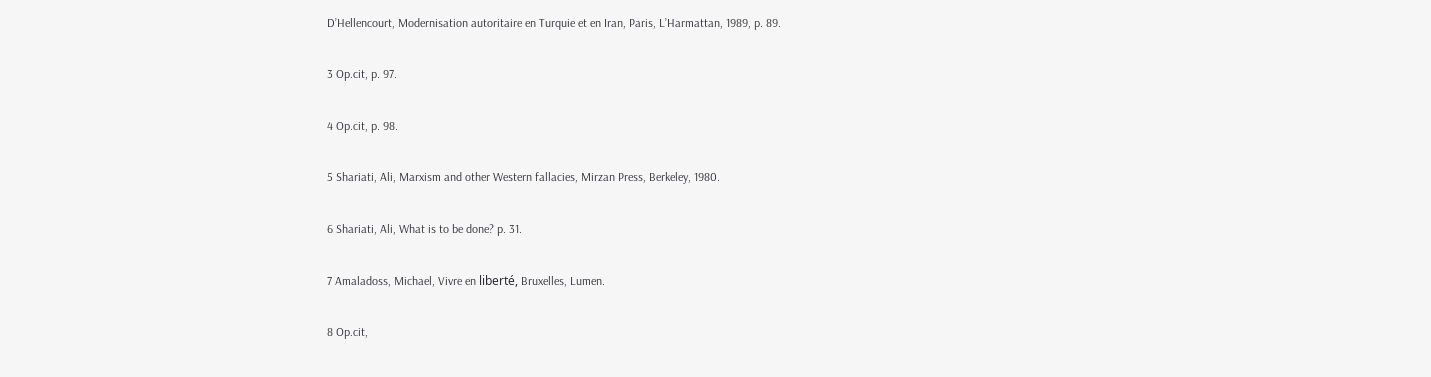D’Hellencourt, Modernisation autoritaire en Turquie et en Iran, Paris, L’Harmattan, 1989, p. 89.

3 Op.cit, p. 97.

4 Op.cit, p. 98.

5 Shariati, Ali, Marxism and other Western fallacies, Mirzan Press, Berkeley, 1980.

6 Shariati, Ali, What is to be done? p. 31.

7 Amaladoss, Michael, Vivre en liberté, Bruxelles, Lumen.

8 Op.cit,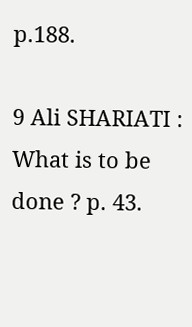p.188.

9 Ali SHARIATI : What is to be done ? p. 43.